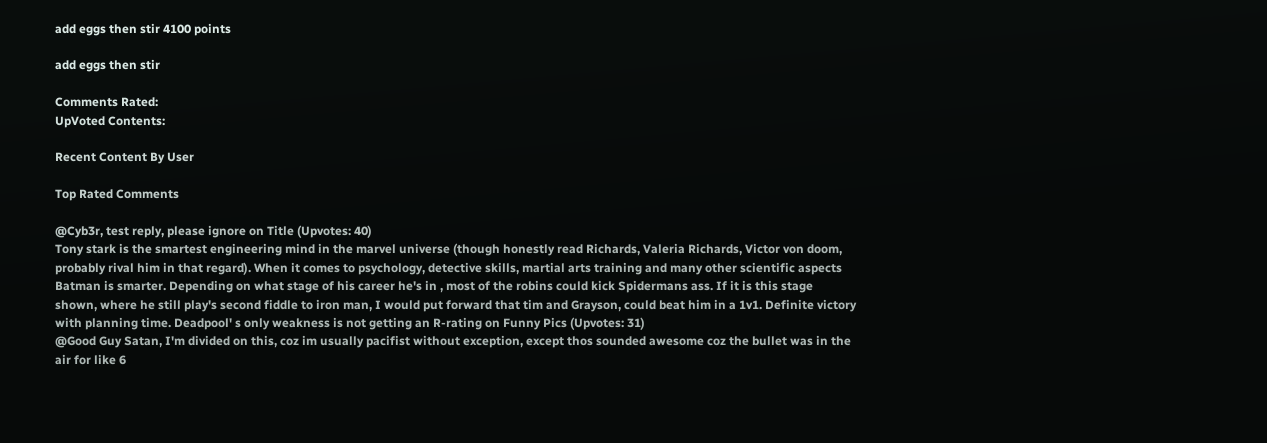add eggs then stir 4100 points

add eggs then stir

Comments Rated:
UpVoted Contents:

Recent Content By User

Top Rated Comments

@Cyb3r, test reply, please ignore on Title (Upvotes: 40)
Tony stark is the smartest engineering mind in the marvel universe (though honestly read Richards, Valeria Richards, Victor von doom, probably rival him in that regard). When it comes to psychology, detective skills, martial arts training and many other scientific aspects Batman is smarter. Depending on what stage of his career he's in , most of the robins could kick Spidermans ass. If it is this stage shown, where he still play's second fiddle to iron man, I would put forward that tim and Grayson, could beat him in a 1v1. Definite victory with planning time. Deadpool' s only weakness is not getting an R-rating on Funny Pics (Upvotes: 31)
@Good Guy Satan, I'm divided on this, coz im usually pacifist without exception, except thos sounded awesome coz the bullet was in the air for like 6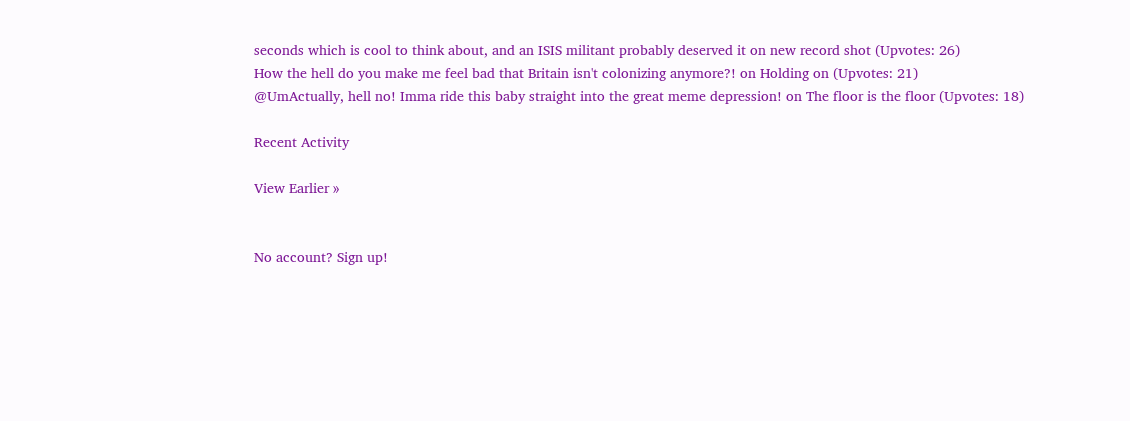seconds which is cool to think about, and an ISIS militant probably deserved it on new record shot (Upvotes: 26)
How the hell do you make me feel bad that Britain isn't colonizing anymore?! on Holding on (Upvotes: 21)
@UmActually, hell no! Imma ride this baby straight into the great meme depression! on The floor is the floor (Upvotes: 18)

Recent Activity

View Earlier »


No account? Sign up!